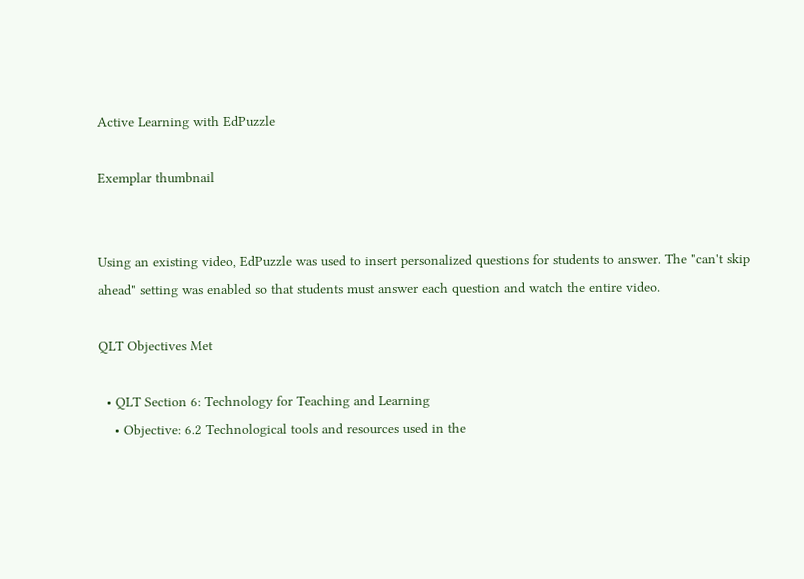Active Learning with EdPuzzle

Exemplar thumbnail


Using an existing video, EdPuzzle was used to insert personalized questions for students to answer. The "can't skip ahead" setting was enabled so that students must answer each question and watch the entire video.

QLT Objectives Met

  • QLT Section 6: Technology for Teaching and Learning
    • Objective: 6.2 Technological tools and resources used in the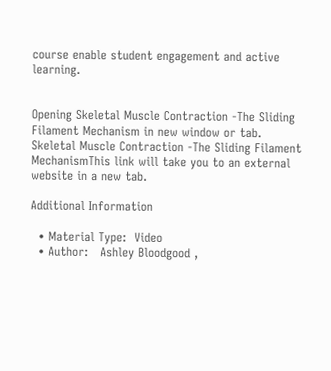course enable student engagement and active learning.


Opening Skeletal Muscle Contraction -The Sliding Filament Mechanism in new window or tab.
Skeletal Muscle Contraction -The Sliding Filament MechanismThis link will take you to an external website in a new tab.

Additional Information

  • Material Type:  Video
  • Author:   Ashley Bloodgood ,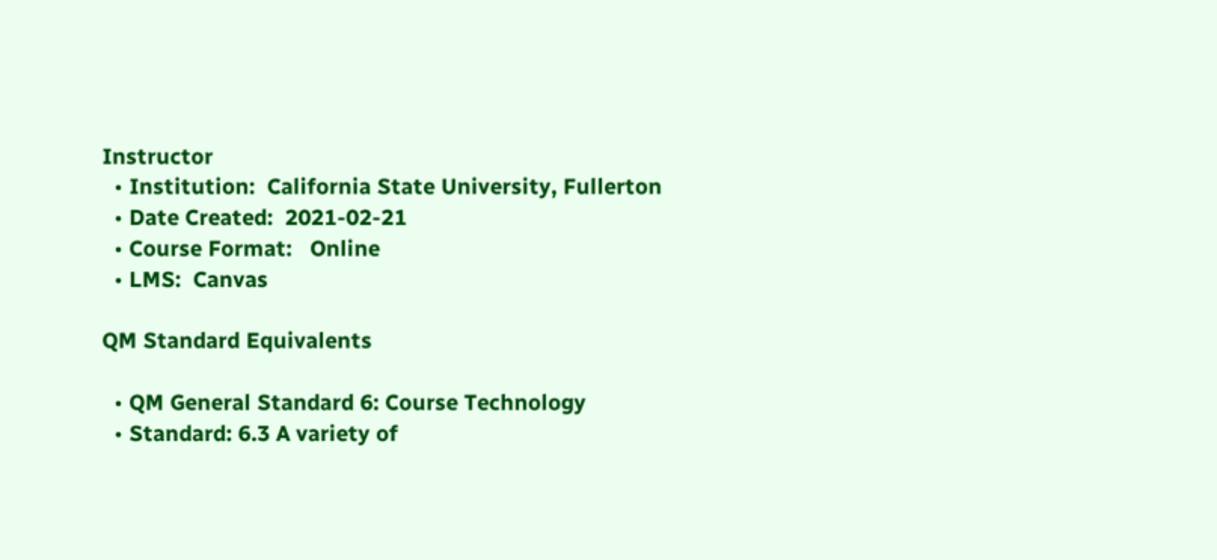Instructor
  • Institution:  California State University, Fullerton
  • Date Created:  2021-02-21
  • Course Format:   Online
  • LMS:  Canvas

QM Standard Equivalents

  • QM General Standard 6: Course Technology
  • Standard: 6.3 A variety of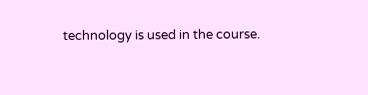technology is used in the course.